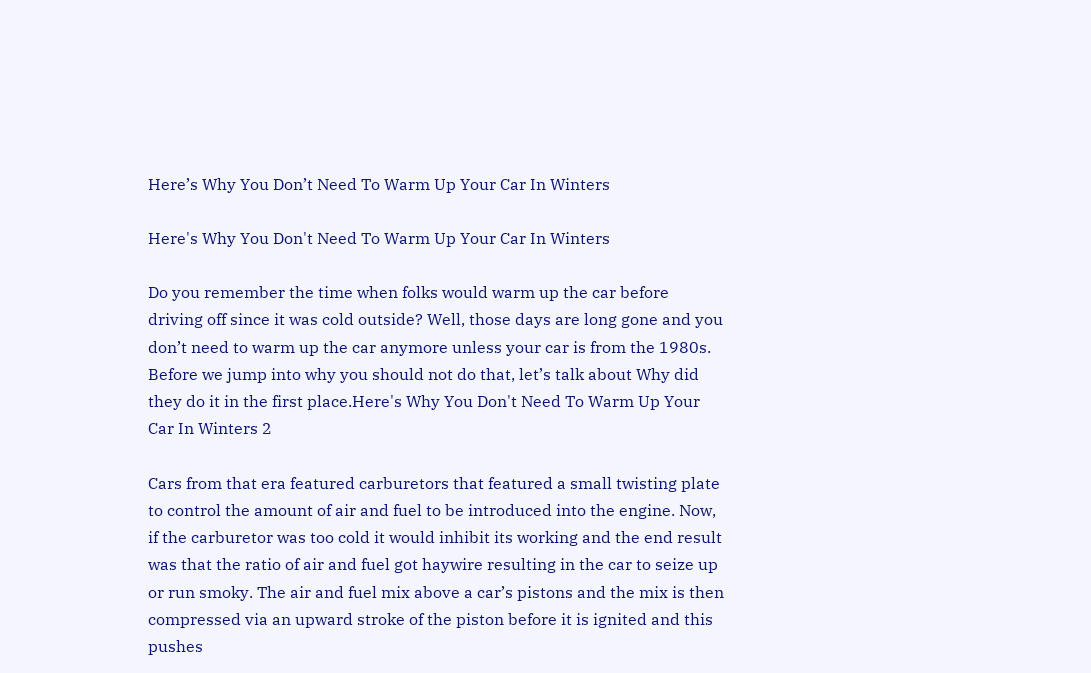Here’s Why You Don’t Need To Warm Up Your Car In Winters

Here's Why You Don't Need To Warm Up Your Car In Winters

Do you remember the time when folks would warm up the car before driving off since it was cold outside? Well, those days are long gone and you don’t need to warm up the car anymore unless your car is from the 1980s. Before we jump into why you should not do that, let’s talk about Why did they do it in the first place.Here's Why You Don't Need To Warm Up Your Car In Winters 2

Cars from that era featured carburetors that featured a small twisting plate to control the amount of air and fuel to be introduced into the engine. Now, if the carburetor was too cold it would inhibit its working and the end result was that the ratio of air and fuel got haywire resulting in the car to seize up or run smoky. The air and fuel mix above a car’s pistons and the mix is then compressed via an upward stroke of the piston before it is ignited and this pushes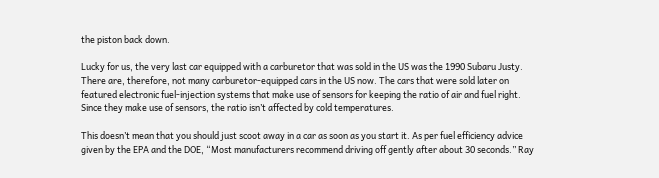the piston back down.

Lucky for us, the very last car equipped with a carburetor that was sold in the US was the 1990 Subaru Justy. There are, therefore, not many carburetor-equipped cars in the US now. The cars that were sold later on featured electronic fuel-injection systems that make use of sensors for keeping the ratio of air and fuel right. Since they make use of sensors, the ratio isn’t affected by cold temperatures.

This doesn’t mean that you should just scoot away in a car as soon as you start it. As per fuel efficiency advice given by the EPA and the DOE, “Most manufacturers recommend driving off gently after about 30 seconds.” Ray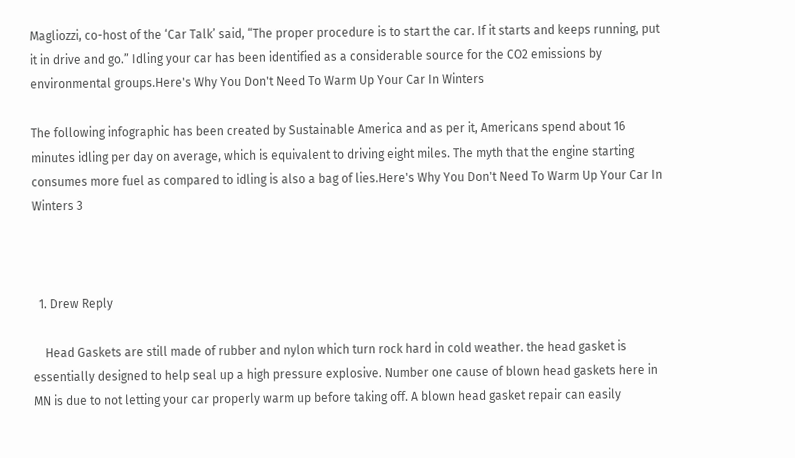Magliozzi, co-host of the ‘Car Talk’ said, “The proper procedure is to start the car. If it starts and keeps running, put it in drive and go.” Idling your car has been identified as a considerable source for the CO2 emissions by environmental groups.Here's Why You Don't Need To Warm Up Your Car In Winters

The following infographic has been created by Sustainable America and as per it, Americans spend about 16 minutes idling per day on average, which is equivalent to driving eight miles. The myth that the engine starting consumes more fuel as compared to idling is also a bag of lies.Here's Why You Don't Need To Warm Up Your Car In Winters 3



  1. Drew Reply

    Head Gaskets are still made of rubber and nylon which turn rock hard in cold weather. the head gasket is essentially designed to help seal up a high pressure explosive. Number one cause of blown head gaskets here in MN is due to not letting your car properly warm up before taking off. A blown head gasket repair can easily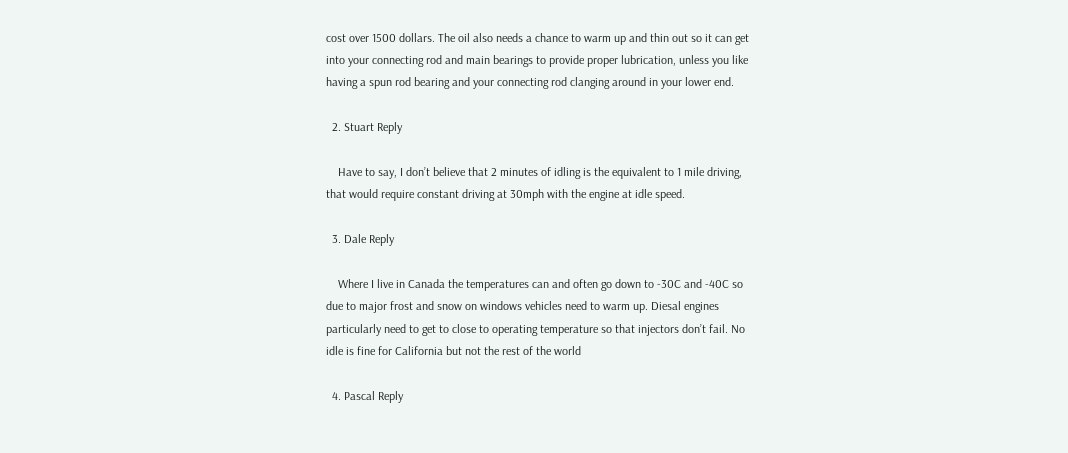cost over 1500 dollars. The oil also needs a chance to warm up and thin out so it can get into your connecting rod and main bearings to provide proper lubrication, unless you like having a spun rod bearing and your connecting rod clanging around in your lower end.

  2. Stuart Reply

    Have to say, I don’t believe that 2 minutes of idling is the equivalent to 1 mile driving, that would require constant driving at 30mph with the engine at idle speed.

  3. Dale Reply

    Where I live in Canada the temperatures can and often go down to -30C and -40C so due to major frost and snow on windows vehicles need to warm up. Diesal engines particularly need to get to close to operating temperature so that injectors don’t fail. No idle is fine for California but not the rest of the world

  4. Pascal Reply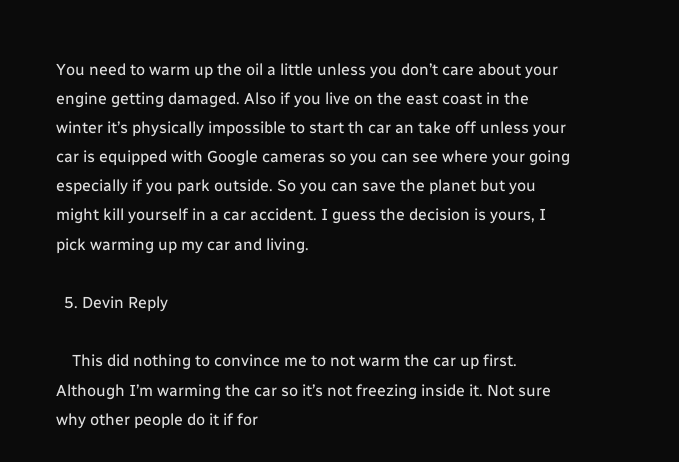You need to warm up the oil a little unless you don’t care about your engine getting damaged. Also if you live on the east coast in the winter it’s physically impossible to start th car an take off unless your car is equipped with Google cameras so you can see where your going especially if you park outside. So you can save the planet but you might kill yourself in a car accident. I guess the decision is yours, I pick warming up my car and living.

  5. Devin Reply

    This did nothing to convince me to not warm the car up first. Although I’m warming the car so it’s not freezing inside it. Not sure why other people do it if for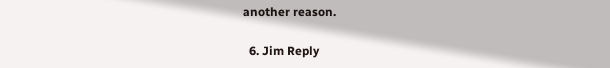another reason.

  6. Jim Reply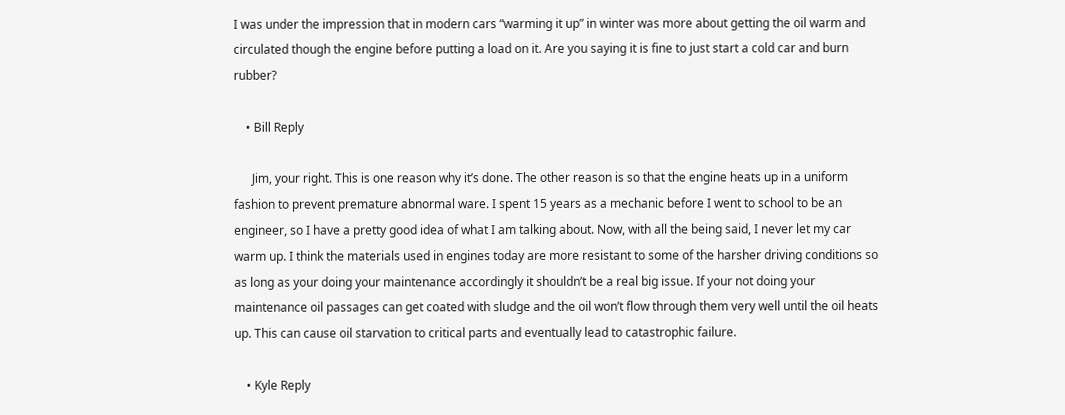I was under the impression that in modern cars “warming it up” in winter was more about getting the oil warm and circulated though the engine before putting a load on it. Are you saying it is fine to just start a cold car and burn rubber?

    • Bill Reply

      Jim, your right. This is one reason why it’s done. The other reason is so that the engine heats up in a uniform fashion to prevent premature abnormal ware. I spent 15 years as a mechanic before I went to school to be an engineer, so I have a pretty good idea of what I am talking about. Now, with all the being said, I never let my car warm up. I think the materials used in engines today are more resistant to some of the harsher driving conditions so as long as your doing your maintenance accordingly it shouldn’t be a real big issue. If your not doing your maintenance oil passages can get coated with sludge and the oil won’t flow through them very well until the oil heats up. This can cause oil starvation to critical parts and eventually lead to catastrophic failure.

    • Kyle Reply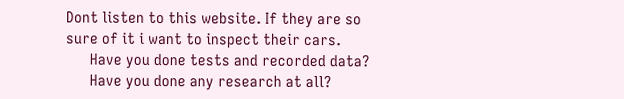Dont listen to this website. If they are so sure of it i want to inspect their cars.
      Have you done tests and recorded data?
      Have you done any research at all?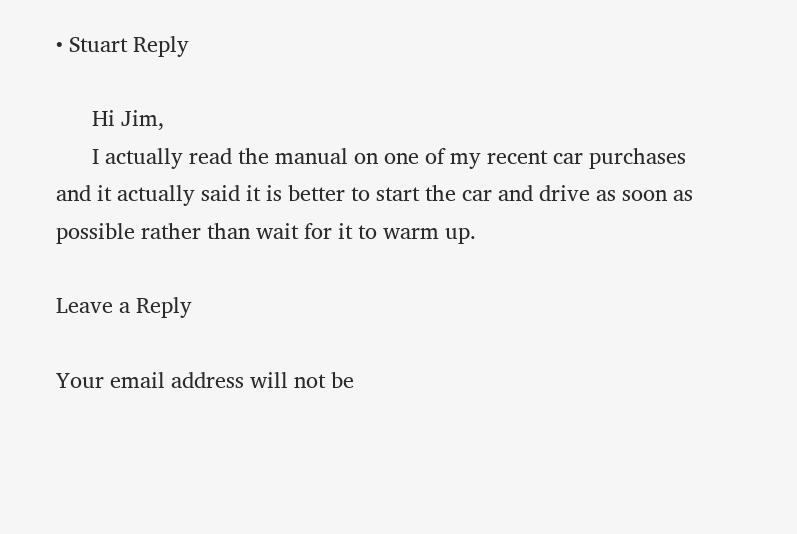• Stuart Reply

      Hi Jim,
      I actually read the manual on one of my recent car purchases and it actually said it is better to start the car and drive as soon as possible rather than wait for it to warm up.

Leave a Reply

Your email address will not be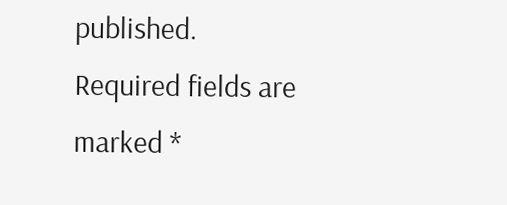published. Required fields are marked *